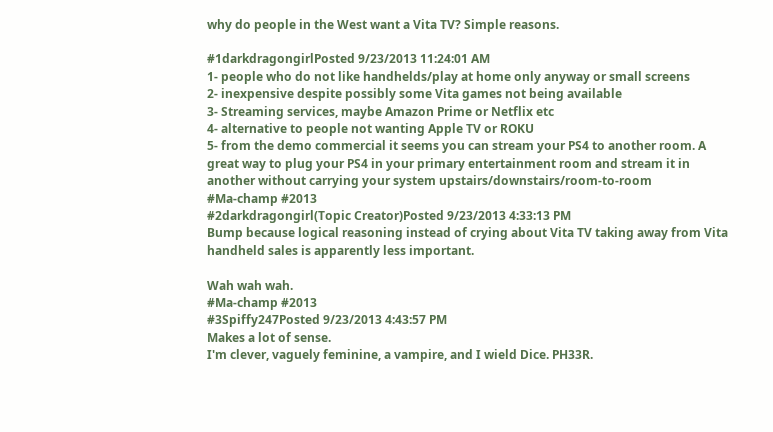why do people in the West want a Vita TV? Simple reasons.

#1darkdragongirlPosted 9/23/2013 11:24:01 AM
1- people who do not like handhelds/play at home only anyway or small screens
2- inexpensive despite possibly some Vita games not being available
3- Streaming services, maybe Amazon Prime or Netflix etc
4- alternative to people not wanting Apple TV or ROKU
5- from the demo commercial it seems you can stream your PS4 to another room. A great way to plug your PS4 in your primary entertainment room and stream it in another without carrying your system upstairs/downstairs/room-to-room
#Ma-champ #2013
#2darkdragongirl(Topic Creator)Posted 9/23/2013 4:33:13 PM
Bump because logical reasoning instead of crying about Vita TV taking away from Vita handheld sales is apparently less important.

Wah wah wah.
#Ma-champ #2013
#3Spiffy247Posted 9/23/2013 4:43:57 PM
Makes a lot of sense.
I'm clever, vaguely feminine, a vampire, and I wield Dice. PH33R.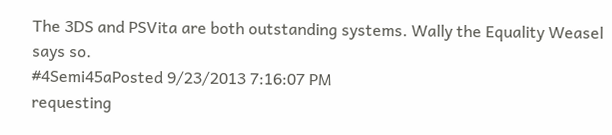The 3DS and PSVita are both outstanding systems. Wally the Equality Weasel says so.
#4Semi45aPosted 9/23/2013 7:16:07 PM
requesting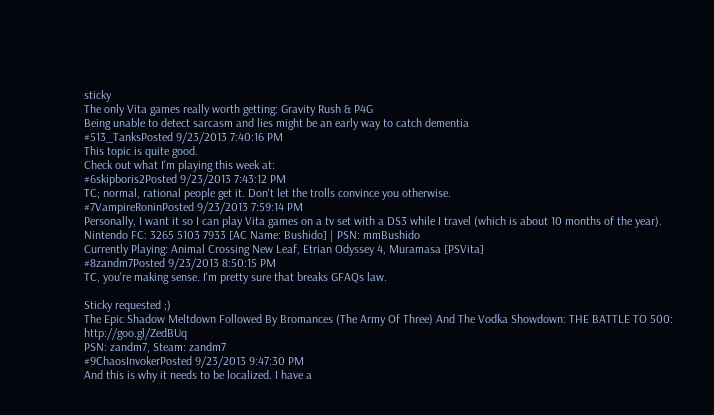sticky
The only Vita games really worth getting: Gravity Rush & P4G
Being unable to detect sarcasm and lies might be an early way to catch dementia
#513_TanksPosted 9/23/2013 7:40:16 PM
This topic is quite good.
Check out what I'm playing this week at:
#6skipboris2Posted 9/23/2013 7:43:12 PM
TC; normal, rational people get it. Don't let the trolls convince you otherwise.
#7VampireRoninPosted 9/23/2013 7:59:14 PM
Personally, I want it so I can play Vita games on a tv set with a DS3 while I travel (which is about 10 months of the year).
Nintendo FC: 3265 5103 7933 [AC Name: Bushido] | PSN: mmBushido
Currently Playing: Animal Crossing New Leaf, Etrian Odyssey 4, Muramasa [PSVita]
#8zandm7Posted 9/23/2013 8:50:15 PM
TC, you're making sense. I'm pretty sure that breaks GFAQs law.

Sticky requested ;)
The Epic Shadow Meltdown Followed By Bromances (The Army Of Three) And The Vodka Showdown: THE BATTLE TO 500: http://goo.gl/ZedBUq
PSN: zandm7, Steam: zandm7
#9ChaosInvokerPosted 9/23/2013 9:47:30 PM
And this is why it needs to be localized. I have a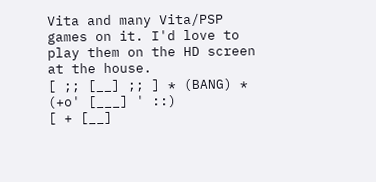Vita and many Vita/PSP games on it. I'd love to play them on the HD screen at the house.
[ ;; [__] ;; ] * (BANG) * (+o' [___] ' ::)
[ + [__]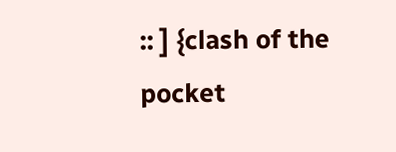:: ] {clash of the pocket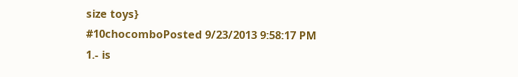size toys}
#10chocomboPosted 9/23/2013 9:58:17 PM
1.- is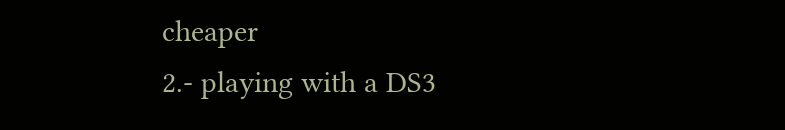cheaper
2.- playing with a DS3